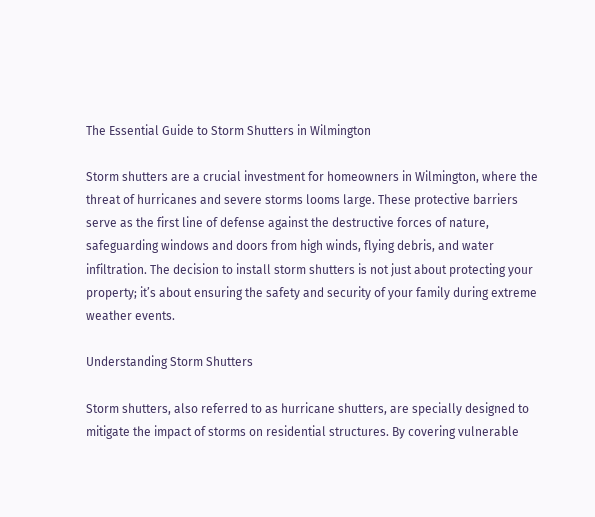The Essential Guide to Storm Shutters in Wilmington

Storm shutters are a crucial investment for homeowners in Wilmington, where the threat of hurricanes and severe storms looms large. These protective barriers serve as the first line of defense against the destructive forces of nature, safeguarding windows and doors from high winds, flying debris, and water infiltration. The decision to install storm shutters is not just about protecting your property; it’s about ensuring the safety and security of your family during extreme weather events.

Understanding Storm Shutters

Storm shutters, also referred to as hurricane shutters, are specially designed to mitigate the impact of storms on residential structures. By covering vulnerable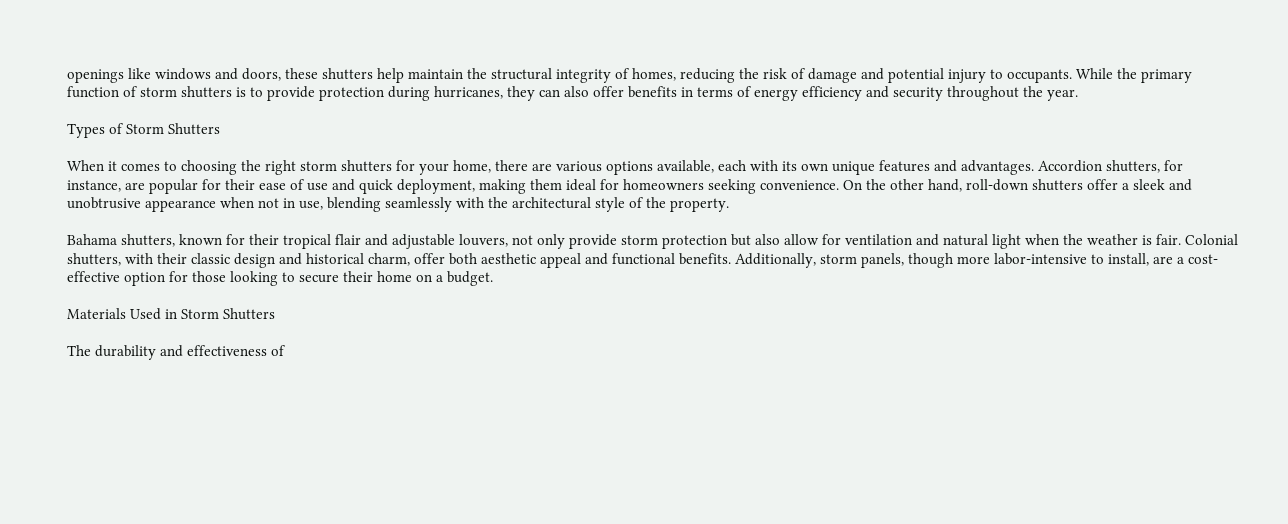openings like windows and doors, these shutters help maintain the structural integrity of homes, reducing the risk of damage and potential injury to occupants. While the primary function of storm shutters is to provide protection during hurricanes, they can also offer benefits in terms of energy efficiency and security throughout the year.

Types of Storm Shutters

When it comes to choosing the right storm shutters for your home, there are various options available, each with its own unique features and advantages. Accordion shutters, for instance, are popular for their ease of use and quick deployment, making them ideal for homeowners seeking convenience. On the other hand, roll-down shutters offer a sleek and unobtrusive appearance when not in use, blending seamlessly with the architectural style of the property.

Bahama shutters, known for their tropical flair and adjustable louvers, not only provide storm protection but also allow for ventilation and natural light when the weather is fair. Colonial shutters, with their classic design and historical charm, offer both aesthetic appeal and functional benefits. Additionally, storm panels, though more labor-intensive to install, are a cost-effective option for those looking to secure their home on a budget.

Materials Used in Storm Shutters

The durability and effectiveness of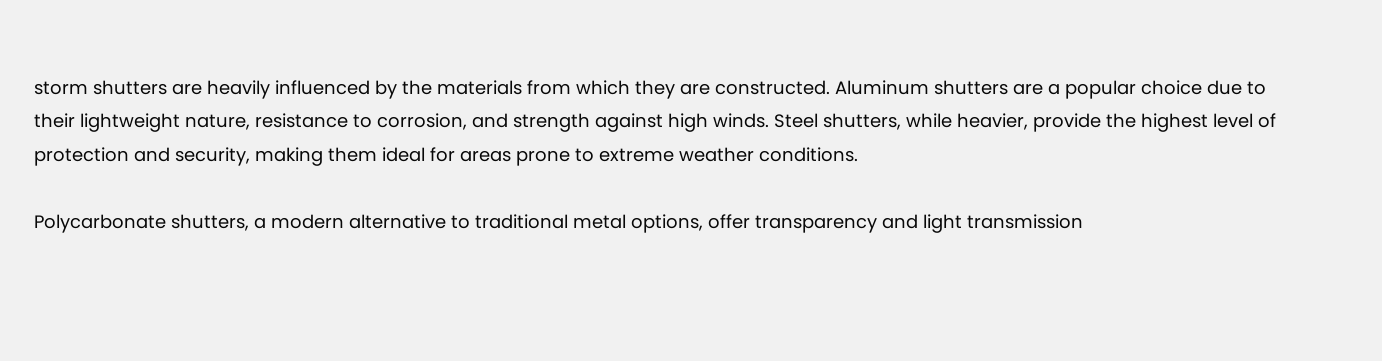storm shutters are heavily influenced by the materials from which they are constructed. Aluminum shutters are a popular choice due to their lightweight nature, resistance to corrosion, and strength against high winds. Steel shutters, while heavier, provide the highest level of protection and security, making them ideal for areas prone to extreme weather conditions.

Polycarbonate shutters, a modern alternative to traditional metal options, offer transparency and light transmission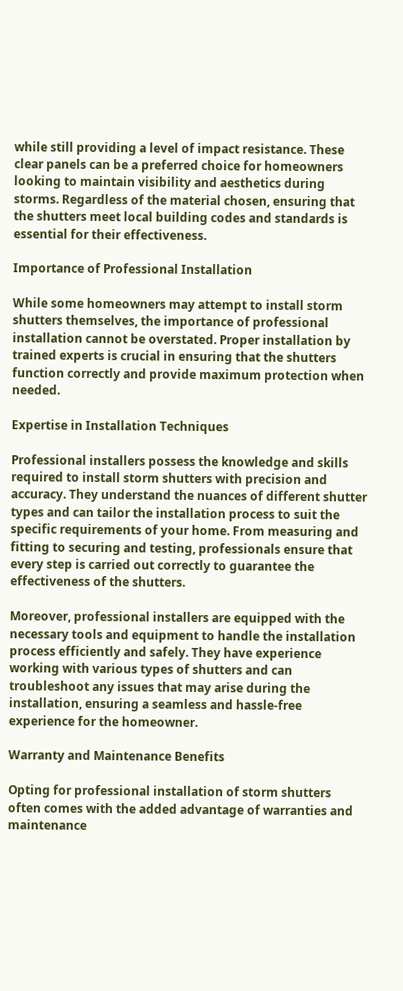while still providing a level of impact resistance. These clear panels can be a preferred choice for homeowners looking to maintain visibility and aesthetics during storms. Regardless of the material chosen, ensuring that the shutters meet local building codes and standards is essential for their effectiveness.

Importance of Professional Installation

While some homeowners may attempt to install storm shutters themselves, the importance of professional installation cannot be overstated. Proper installation by trained experts is crucial in ensuring that the shutters function correctly and provide maximum protection when needed.

Expertise in Installation Techniques

Professional installers possess the knowledge and skills required to install storm shutters with precision and accuracy. They understand the nuances of different shutter types and can tailor the installation process to suit the specific requirements of your home. From measuring and fitting to securing and testing, professionals ensure that every step is carried out correctly to guarantee the effectiveness of the shutters.

Moreover, professional installers are equipped with the necessary tools and equipment to handle the installation process efficiently and safely. They have experience working with various types of shutters and can troubleshoot any issues that may arise during the installation, ensuring a seamless and hassle-free experience for the homeowner.

Warranty and Maintenance Benefits

Opting for professional installation of storm shutters often comes with the added advantage of warranties and maintenance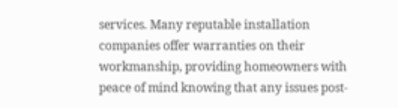services. Many reputable installation companies offer warranties on their workmanship, providing homeowners with peace of mind knowing that any issues post-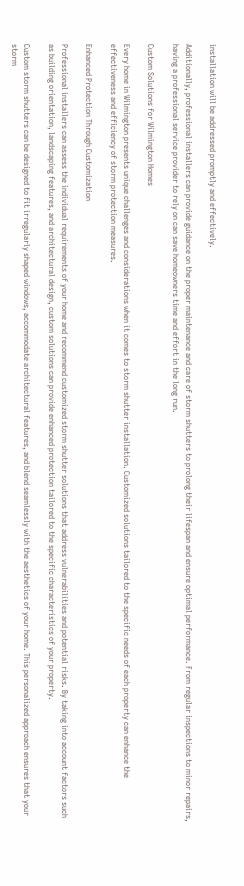installation will be addressed promptly and effectively.

Additionally, professional installers can provide guidance on the proper maintenance and care of storm shutters to prolong their lifespan and ensure optimal performance. From regular inspections to minor repairs, having a professional service provider to rely on can save homeowners time and effort in the long run.

Custom Solutions for Wilmington Homes

Every home in Wilmington presents unique challenges and considerations when it comes to storm shutter installation. Customized solutions tailored to the specific needs of each property can enhance the effectiveness and efficiency of storm protection measures.

Enhanced Protection Through Customization

Professional installers can assess the individual requirements of your home and recommend customized storm shutter solutions that address vulnerabilities and potential risks. By taking into account factors such as building orientation, landscaping features, and architectural design, custom solutions can provide enhanced protection tailored to the specific characteristics of your property.

Custom storm shutters can be designed to fit irregularly shaped windows, accommodate architectural features, and blend seamlessly with the aesthetics of your home. This personalized approach ensures that your storm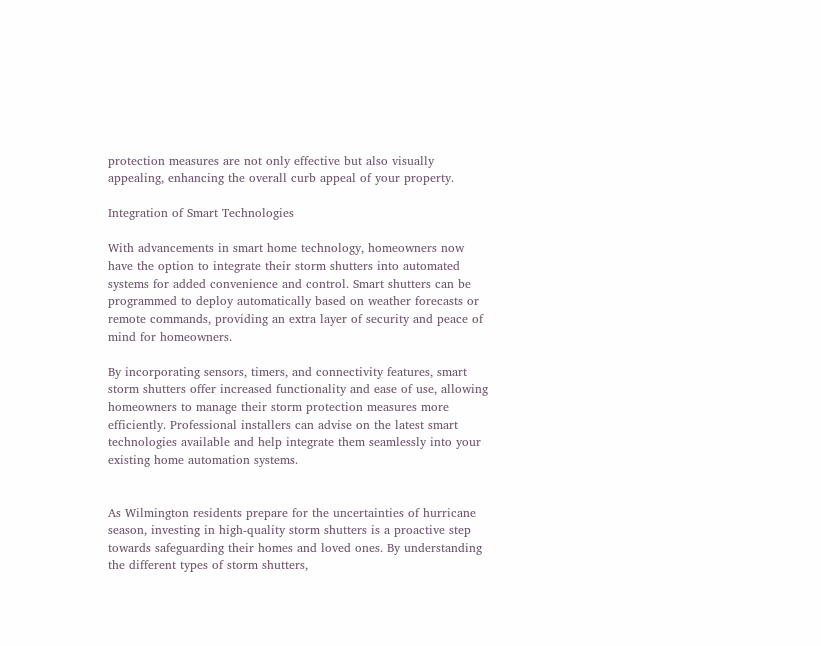protection measures are not only effective but also visually appealing, enhancing the overall curb appeal of your property.

Integration of Smart Technologies

With advancements in smart home technology, homeowners now have the option to integrate their storm shutters into automated systems for added convenience and control. Smart shutters can be programmed to deploy automatically based on weather forecasts or remote commands, providing an extra layer of security and peace of mind for homeowners.

By incorporating sensors, timers, and connectivity features, smart storm shutters offer increased functionality and ease of use, allowing homeowners to manage their storm protection measures more efficiently. Professional installers can advise on the latest smart technologies available and help integrate them seamlessly into your existing home automation systems.


As Wilmington residents prepare for the uncertainties of hurricane season, investing in high-quality storm shutters is a proactive step towards safeguarding their homes and loved ones. By understanding the different types of storm shutters,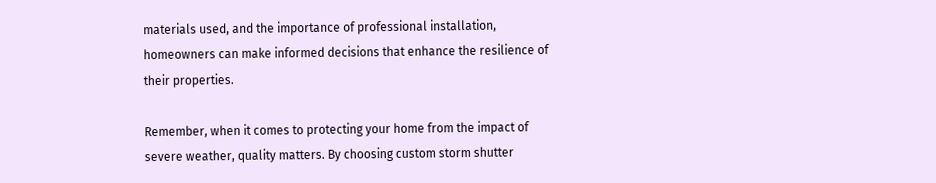materials used, and the importance of professional installation, homeowners can make informed decisions that enhance the resilience of their properties.

Remember, when it comes to protecting your home from the impact of severe weather, quality matters. By choosing custom storm shutter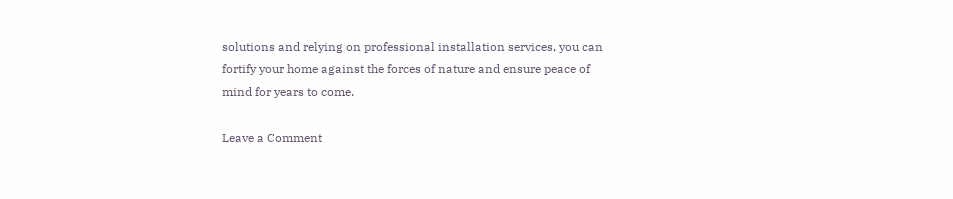solutions and relying on professional installation services, you can fortify your home against the forces of nature and ensure peace of mind for years to come.

Leave a Comment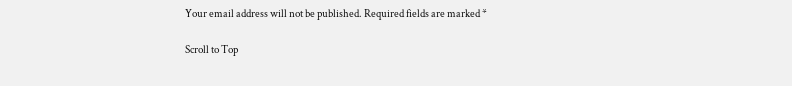Your email address will not be published. Required fields are marked *

Scroll to Top